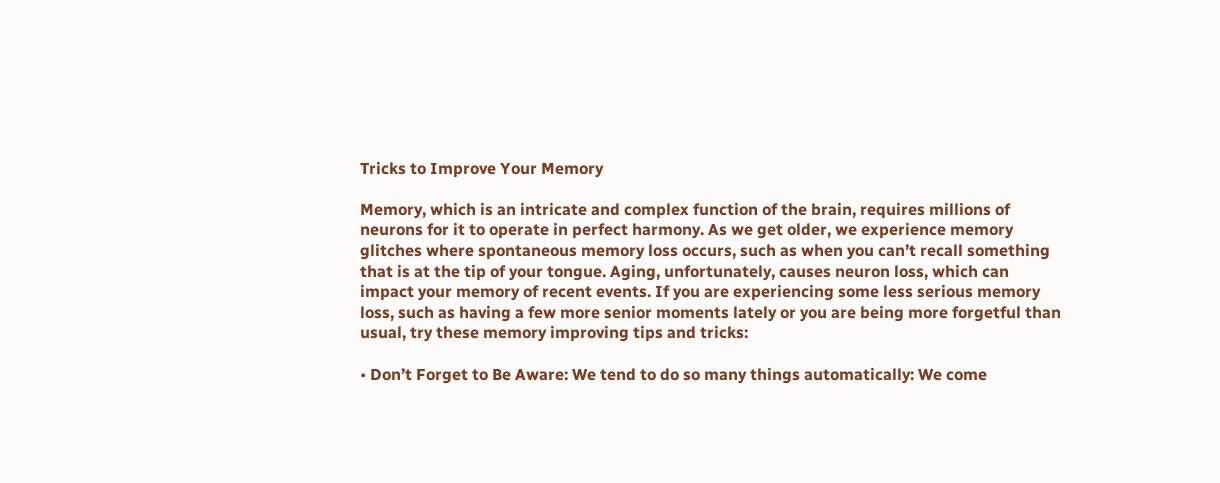Tricks to Improve Your Memory

Memory, which is an intricate and complex function of the brain, requires millions of neurons for it to operate in perfect harmony. As we get older, we experience memory glitches where spontaneous memory loss occurs, such as when you can’t recall something that is at the tip of your tongue. Aging, unfortunately, causes neuron loss, which can impact your memory of recent events. If you are experiencing some less serious memory loss, such as having a few more senior moments lately or you are being more forgetful than usual, try these memory improving tips and tricks:

• Don’t Forget to Be Aware: We tend to do so many things automatically: We come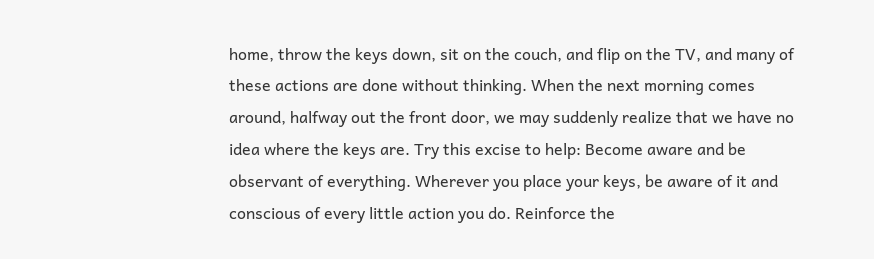home, throw the keys down, sit on the couch, and flip on the TV, and many of these actions are done without thinking. When the next morning comes around, halfway out the front door, we may suddenly realize that we have no idea where the keys are. Try this excise to help: Become aware and be observant of everything. Wherever you place your keys, be aware of it and conscious of every little action you do. Reinforce the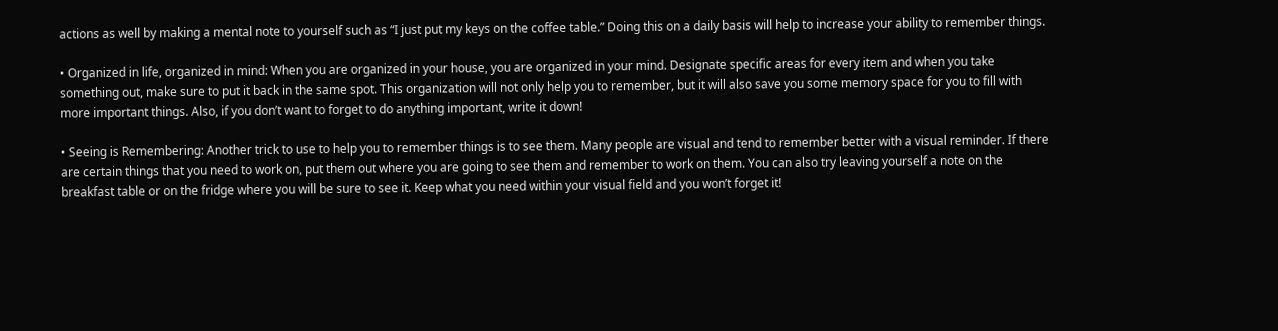actions as well by making a mental note to yourself such as “I just put my keys on the coffee table.” Doing this on a daily basis will help to increase your ability to remember things.

• Organized in life, organized in mind: When you are organized in your house, you are organized in your mind. Designate specific areas for every item and when you take something out, make sure to put it back in the same spot. This organization will not only help you to remember, but it will also save you some memory space for you to fill with more important things. Also, if you don’t want to forget to do anything important, write it down!

• Seeing is Remembering: Another trick to use to help you to remember things is to see them. Many people are visual and tend to remember better with a visual reminder. If there are certain things that you need to work on, put them out where you are going to see them and remember to work on them. You can also try leaving yourself a note on the breakfast table or on the fridge where you will be sure to see it. Keep what you need within your visual field and you won’t forget it!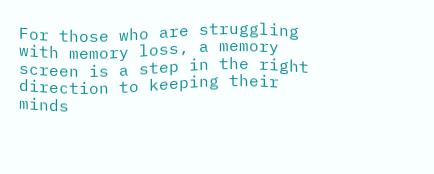For those who are struggling with memory loss, a memory screen is a step in the right direction to keeping their minds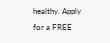healthy. Apply for a FREE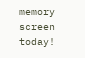memory screen today!